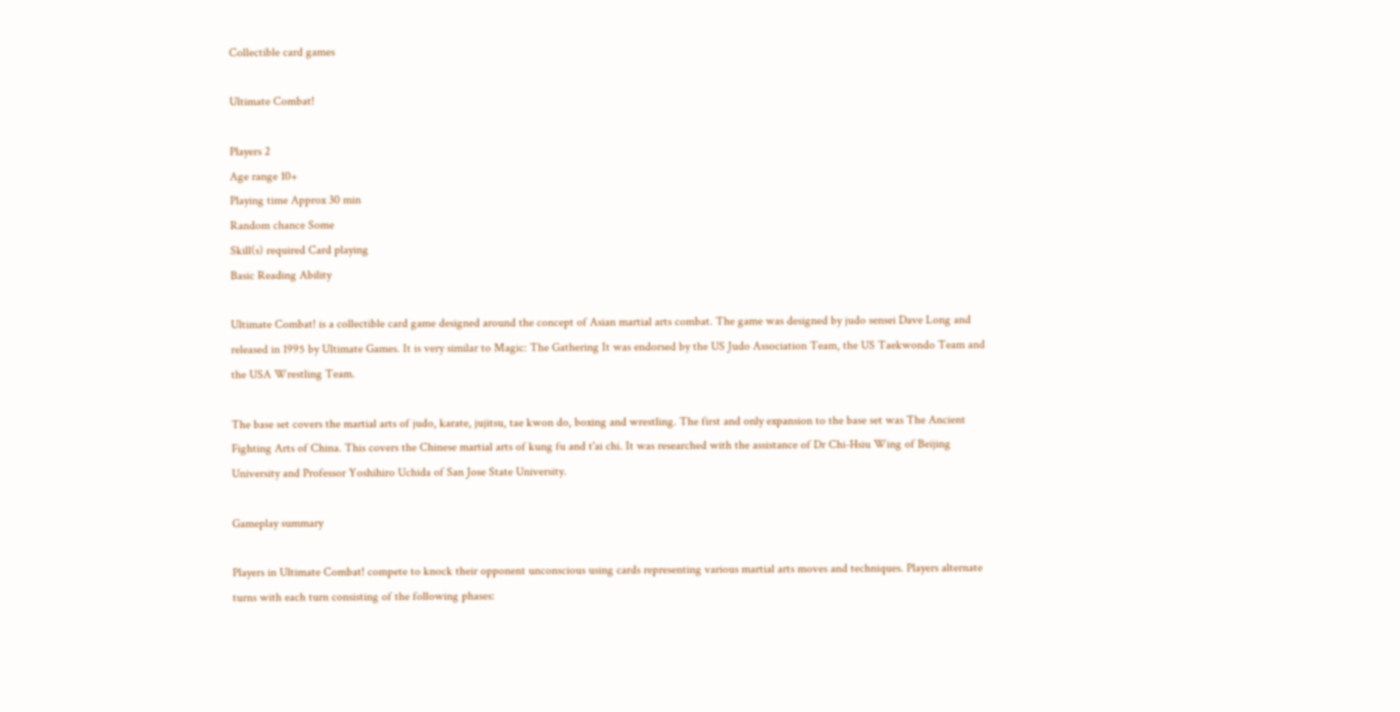Collectible card games

Ultimate Combat!

Players 2
Age range 10+
Playing time Approx 30 min
Random chance Some
Skill(s) required Card playing
Basic Reading Ability

Ultimate Combat! is a collectible card game designed around the concept of Asian martial arts combat. The game was designed by judo sensei Dave Long and released in 1995 by Ultimate Games. It is very similar to Magic: The Gathering It was endorsed by the US Judo Association Team, the US Taekwondo Team and the USA Wrestling Team.

The base set covers the martial arts of judo, karate, jujitsu, tae kwon do, boxing and wrestling. The first and only expansion to the base set was The Ancient Fighting Arts of China. This covers the Chinese martial arts of kung fu and t'ai chi. It was researched with the assistance of Dr Chi-Hsiu Wing of Beijing University and Professor Yoshihiro Uchida of San Jose State University.

Gameplay summary

Players in Ultimate Combat! compete to knock their opponent unconscious using cards representing various martial arts moves and techniques. Players alternate turns with each turn consisting of the following phases: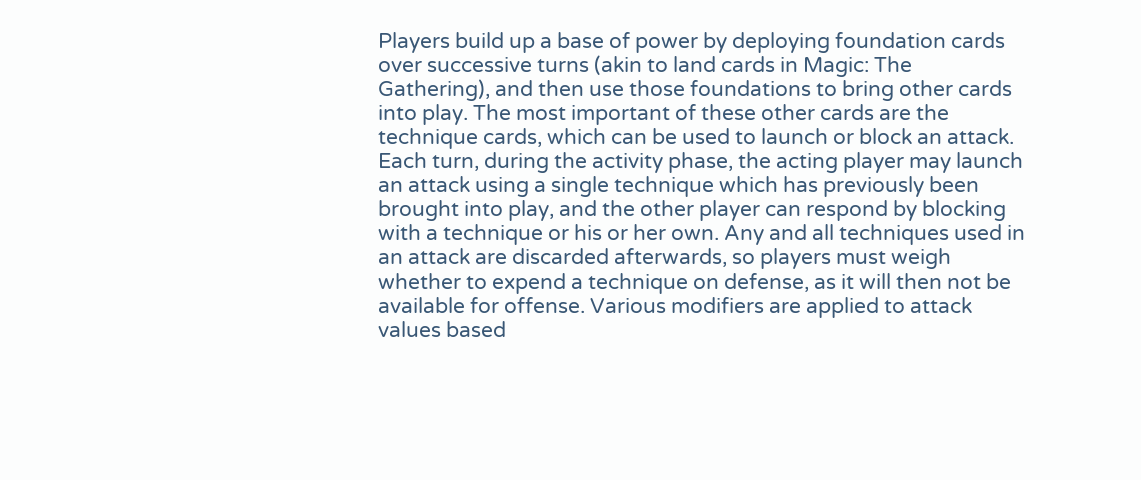Players build up a base of power by deploying foundation cards over successive turns (akin to land cards in Magic: The Gathering), and then use those foundations to bring other cards into play. The most important of these other cards are the technique cards, which can be used to launch or block an attack. Each turn, during the activity phase, the acting player may launch an attack using a single technique which has previously been brought into play, and the other player can respond by blocking with a technique or his or her own. Any and all techniques used in an attack are discarded afterwards, so players must weigh whether to expend a technique on defense, as it will then not be available for offense. Various modifiers are applied to attack values based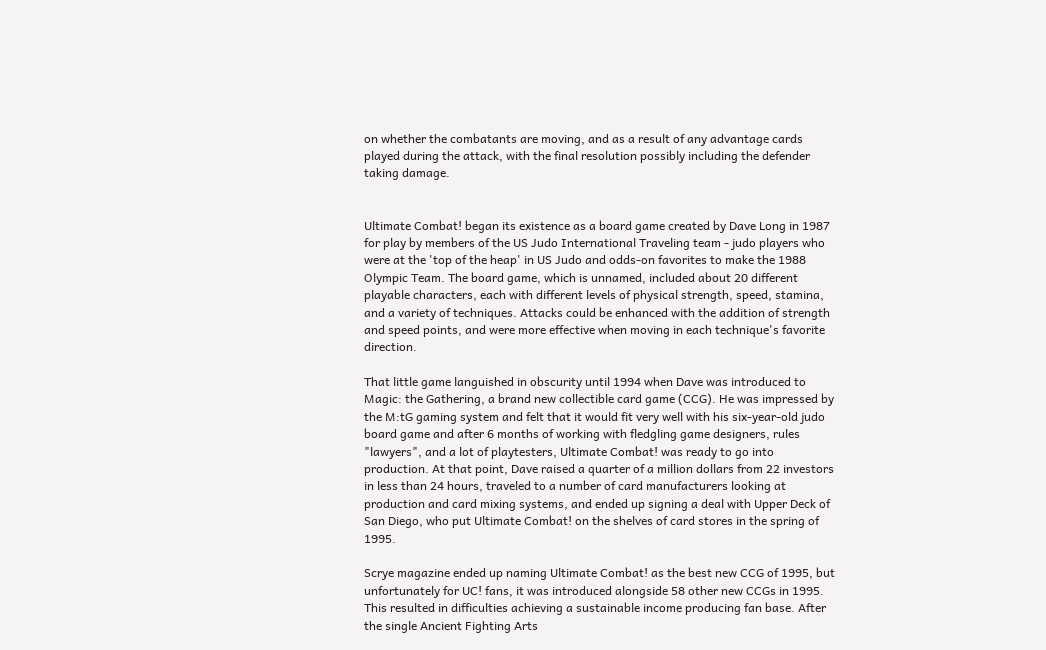on whether the combatants are moving, and as a result of any advantage cards played during the attack, with the final resolution possibly including the defender taking damage.


Ultimate Combat! began its existence as a board game created by Dave Long in 1987 for play by members of the US Judo International Traveling team - judo players who were at the 'top of the heap' in US Judo and odds-on favorites to make the 1988 Olympic Team. The board game, which is unnamed, included about 20 different playable characters, each with different levels of physical strength, speed, stamina, and a variety of techniques. Attacks could be enhanced with the addition of strength and speed points, and were more effective when moving in each technique's favorite direction.

That little game languished in obscurity until 1994 when Dave was introduced to Magic: the Gathering, a brand new collectible card game (CCG). He was impressed by the M:tG gaming system and felt that it would fit very well with his six-year-old judo board game and after 6 months of working with fledgling game designers, rules "lawyers", and a lot of playtesters, Ultimate Combat! was ready to go into production. At that point, Dave raised a quarter of a million dollars from 22 investors in less than 24 hours, traveled to a number of card manufacturers looking at production and card mixing systems, and ended up signing a deal with Upper Deck of San Diego, who put Ultimate Combat! on the shelves of card stores in the spring of 1995.

Scrye magazine ended up naming Ultimate Combat! as the best new CCG of 1995, but unfortunately for UC! fans, it was introduced alongside 58 other new CCGs in 1995. This resulted in difficulties achieving a sustainable income producing fan base. After the single Ancient Fighting Arts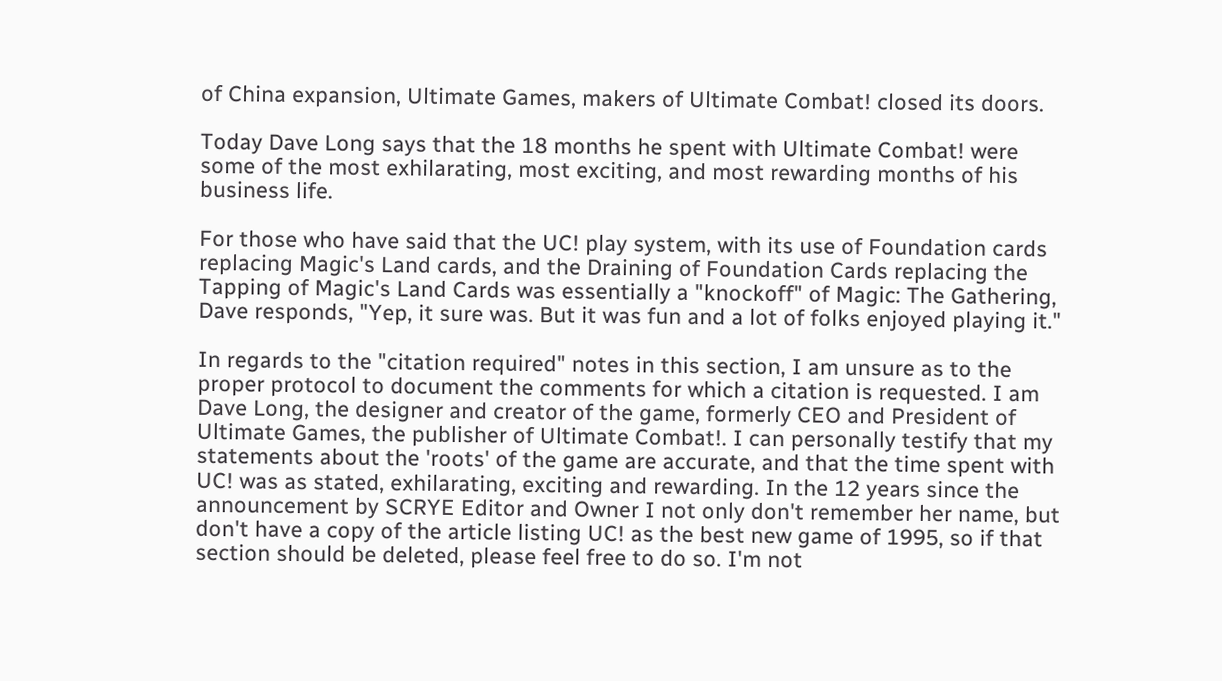of China expansion, Ultimate Games, makers of Ultimate Combat! closed its doors.

Today Dave Long says that the 18 months he spent with Ultimate Combat! were some of the most exhilarating, most exciting, and most rewarding months of his business life.

For those who have said that the UC! play system, with its use of Foundation cards replacing Magic's Land cards, and the Draining of Foundation Cards replacing the Tapping of Magic's Land Cards was essentially a "knockoff" of Magic: The Gathering, Dave responds, "Yep, it sure was. But it was fun and a lot of folks enjoyed playing it."

In regards to the "citation required" notes in this section, I am unsure as to the proper protocol to document the comments for which a citation is requested. I am Dave Long, the designer and creator of the game, formerly CEO and President of Ultimate Games, the publisher of Ultimate Combat!. I can personally testify that my statements about the 'roots' of the game are accurate, and that the time spent with UC! was as stated, exhilarating, exciting and rewarding. In the 12 years since the announcement by SCRYE Editor and Owner I not only don't remember her name, but don't have a copy of the article listing UC! as the best new game of 1995, so if that section should be deleted, please feel free to do so. I'm not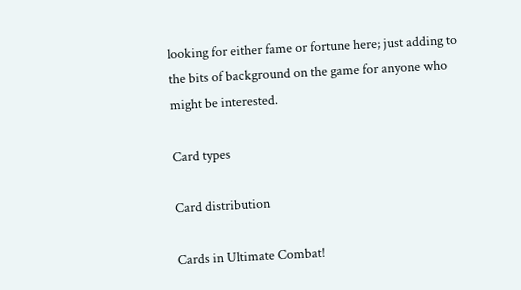looking for either fame or fortune here; just adding to the bits of background on the game for anyone who might be interested.

Card types

Card distribution

Cards in Ultimate Combat!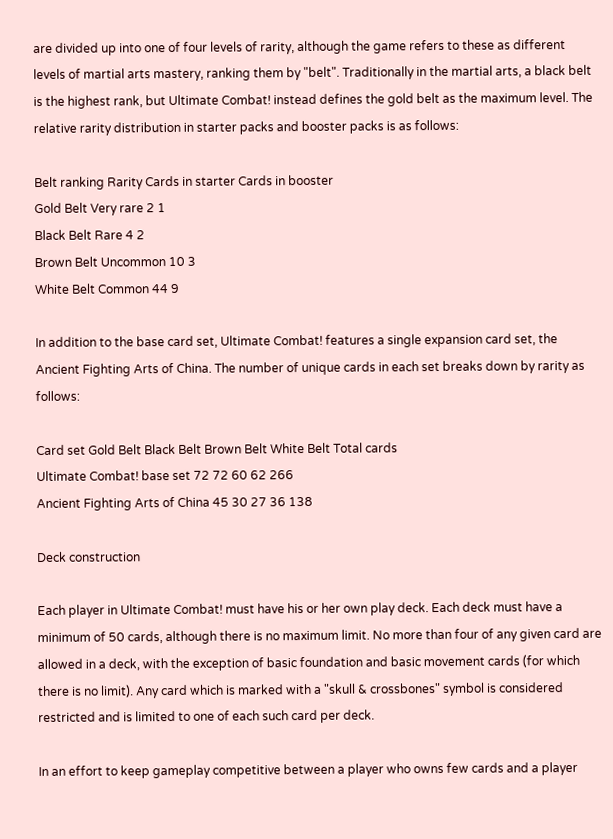are divided up into one of four levels of rarity, although the game refers to these as different levels of martial arts mastery, ranking them by "belt". Traditionally in the martial arts, a black belt is the highest rank, but Ultimate Combat! instead defines the gold belt as the maximum level. The relative rarity distribution in starter packs and booster packs is as follows:

Belt ranking Rarity Cards in starter Cards in booster
Gold Belt Very rare 2 1
Black Belt Rare 4 2
Brown Belt Uncommon 10 3
White Belt Common 44 9

In addition to the base card set, Ultimate Combat! features a single expansion card set, the Ancient Fighting Arts of China. The number of unique cards in each set breaks down by rarity as follows:

Card set Gold Belt Black Belt Brown Belt White Belt Total cards
Ultimate Combat! base set 72 72 60 62 266
Ancient Fighting Arts of China 45 30 27 36 138

Deck construction

Each player in Ultimate Combat! must have his or her own play deck. Each deck must have a minimum of 50 cards, although there is no maximum limit. No more than four of any given card are allowed in a deck, with the exception of basic foundation and basic movement cards (for which there is no limit). Any card which is marked with a "skull & crossbones" symbol is considered restricted and is limited to one of each such card per deck.

In an effort to keep gameplay competitive between a player who owns few cards and a player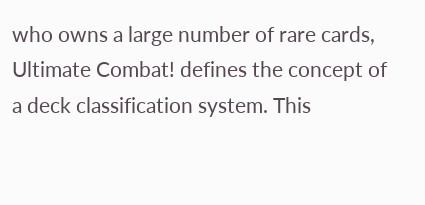who owns a large number of rare cards, Ultimate Combat! defines the concept of a deck classification system. This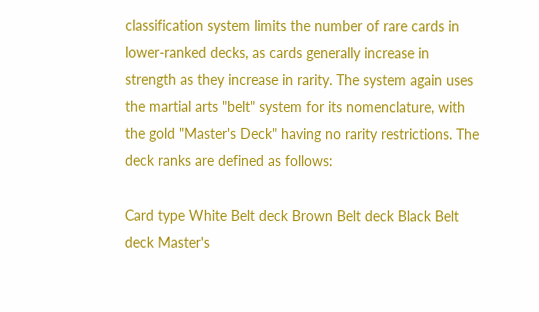classification system limits the number of rare cards in lower-ranked decks, as cards generally increase in strength as they increase in rarity. The system again uses the martial arts "belt" system for its nomenclature, with the gold "Master's Deck" having no rarity restrictions. The deck ranks are defined as follows:

Card type White Belt deck Brown Belt deck Black Belt deck Master's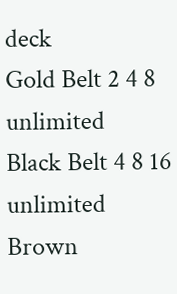deck
Gold Belt 2 4 8 unlimited
Black Belt 4 8 16 unlimited
Brown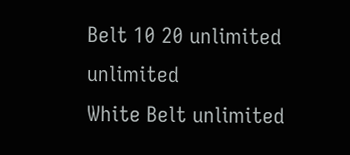Belt 10 20 unlimited unlimited
White Belt unlimited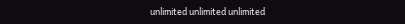unlimited unlimited unlimited